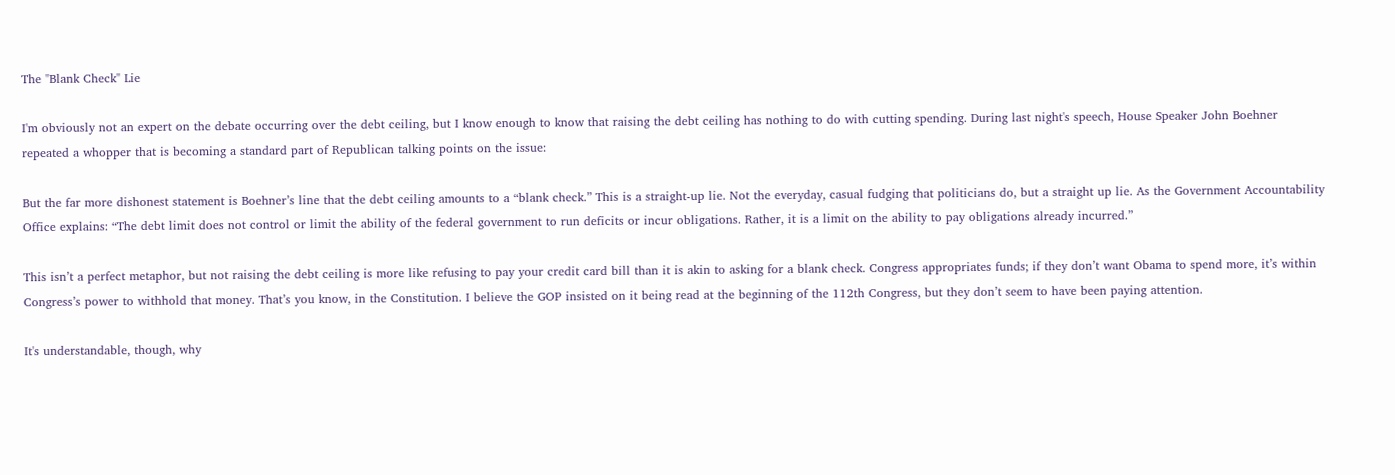The "Blank Check" Lie

I'm obviously not an expert on the debate occurring over the debt ceiling, but I know enough to know that raising the debt ceiling has nothing to do with cutting spending. During last night's speech, House Speaker John Boehner repeated a whopper that is becoming a standard part of Republican talking points on the issue:

But the far more dishonest statement is Boehner’s line that the debt ceiling amounts to a “blank check.” This is a straight-up lie. Not the everyday, casual fudging that politicians do, but a straight up lie. As the Government Accountability Office explains: “The debt limit does not control or limit the ability of the federal government to run deficits or incur obligations. Rather, it is a limit on the ability to pay obligations already incurred.”

This isn’t a perfect metaphor, but not raising the debt ceiling is more like refusing to pay your credit card bill than it is akin to asking for a blank check. Congress appropriates funds; if they don’t want Obama to spend more, it’s within Congress’s power to withhold that money. That’s you know, in the Constitution. I believe the GOP insisted on it being read at the beginning of the 112th Congress, but they don’t seem to have been paying attention.

It's understandable, though, why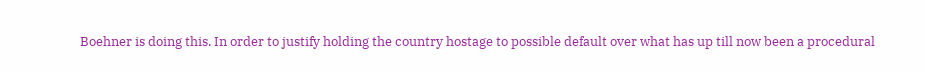Boehner is doing this. In order to justify holding the country hostage to possible default over what has up till now been a procedural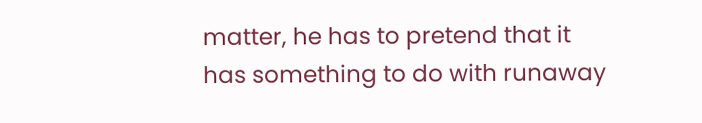matter, he has to pretend that it has something to do with runaway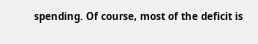spending. Of course, most of the deficit is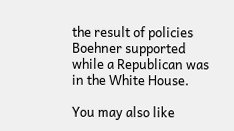the result of policies Boehner supported while a Republican was in the White House.

You may also like